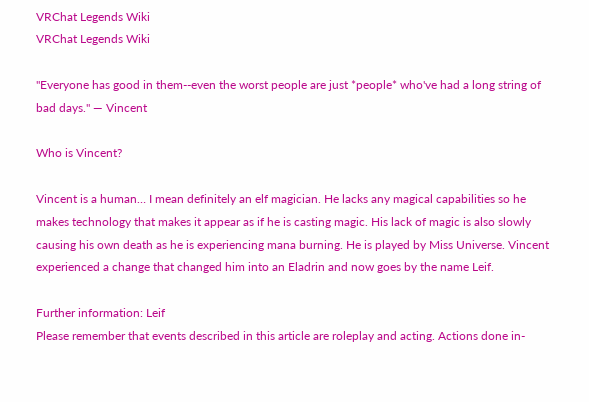VRChat Legends Wiki
VRChat Legends Wiki

"Everyone has good in them--even the worst people are just *people* who've had a long string of bad days." ― Vincent

Who is Vincent?

Vincent is a human… I mean definitely an elf magician. He lacks any magical capabilities so he makes technology that makes it appear as if he is casting magic. His lack of magic is also slowly causing his own death as he is experiencing mana burning. He is played by Miss Universe. Vincent experienced a change that changed him into an Eladrin and now goes by the name Leif.

Further information: Leif
Please remember that events described in this article are roleplay and acting. Actions done in-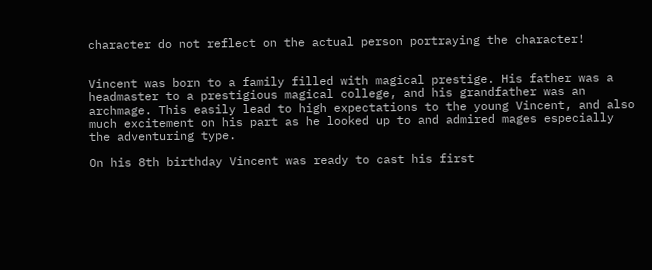character do not reflect on the actual person portraying the character!


Vincent was born to a family filled with magical prestige. His father was a headmaster to a prestigious magical college, and his grandfather was an archmage. This easily lead to high expectations to the young Vincent, and also much excitement on his part as he looked up to and admired mages especially the adventuring type.

On his 8th birthday Vincent was ready to cast his first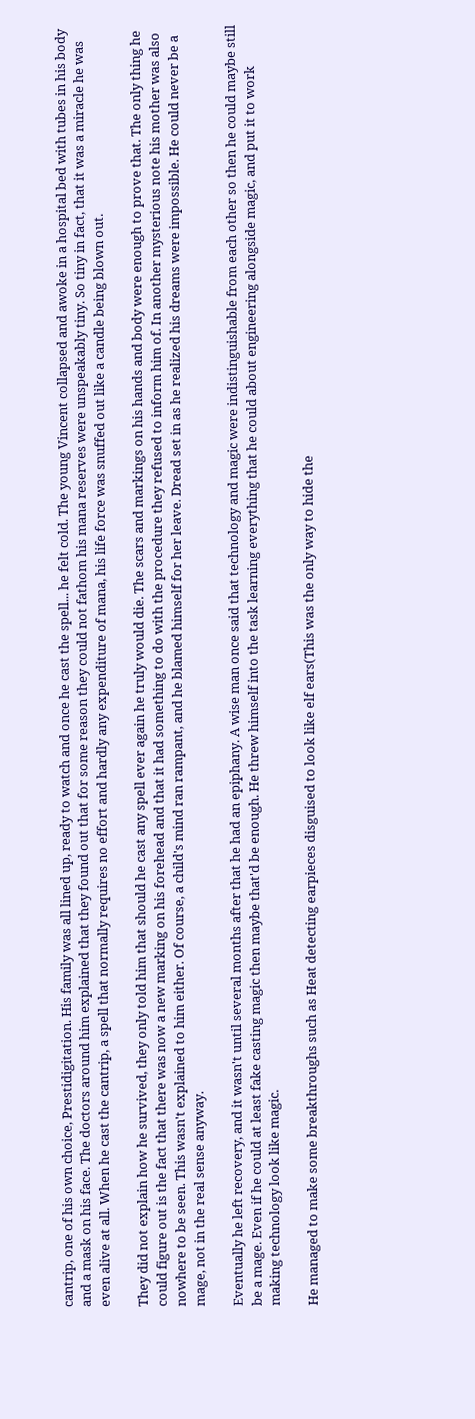cantrip, one of his own choice, Prestidigitation. His family was all lined up, ready to watch and once he cast the spell... he felt cold. The young Vincent collapsed and awoke in a hospital bed with tubes in his body and a mask on his face. The doctors around him explained that they found out that for some reason they could not fathom his mana reserves were unspeakably tiny. So tiny in fact, that it was a miracle he was even alive at all. When he cast the cantrip, a spell that normally requires no effort and hardly any expenditure of mana, his life force was snuffed out like a candle being blown out.

They did not explain how he survived, they only told him that should he cast any spell ever again he truly would die. The scars and markings on his hands and body were enough to prove that. The only thing he could figure out is the fact that there was now a new marking on his forehead and that it had something to do with the procedure they refused to inform him of. In another mysterious note his mother was also nowhere to be seen. This wasn't explained to him either. Of course, a child's mind ran rampant, and he blamed himself for her leave. Dread set in as he realized his dreams were impossible. He could never be a mage, not in the real sense anyway.

Eventually he left recovery, and it wasn't until several months after that he had an epiphany. A wise man once said that technology and magic were indistinguishable from each other so then he could maybe still be a mage. Even if he could at least fake casting magic then maybe that'd be enough. He threw himself into the task learning everything that he could about engineering alongside magic, and put it to work making technology look like magic.

He managed to make some breakthroughs such as Heat detecting earpieces disguised to look like elf ears(This was the only way to hide the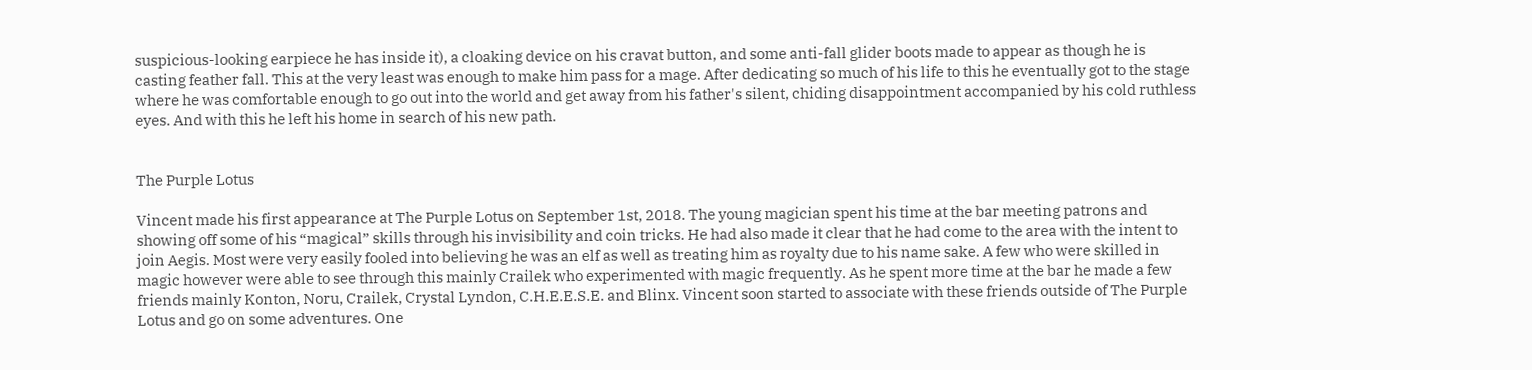suspicious-looking earpiece he has inside it), a cloaking device on his cravat button, and some anti-fall glider boots made to appear as though he is casting feather fall. This at the very least was enough to make him pass for a mage. After dedicating so much of his life to this he eventually got to the stage where he was comfortable enough to go out into the world and get away from his father's silent, chiding disappointment accompanied by his cold ruthless eyes. And with this he left his home in search of his new path.


The Purple Lotus

Vincent made his first appearance at The Purple Lotus on September 1st, 2018. The young magician spent his time at the bar meeting patrons and showing off some of his “magical” skills through his invisibility and coin tricks. He had also made it clear that he had come to the area with the intent to join Aegis. Most were very easily fooled into believing he was an elf as well as treating him as royalty due to his name sake. A few who were skilled in magic however were able to see through this mainly Crailek who experimented with magic frequently. As he spent more time at the bar he made a few friends mainly Konton, Noru, Crailek, Crystal Lyndon, C.H.E.E.S.E. and Blinx. Vincent soon started to associate with these friends outside of The Purple Lotus and go on some adventures. One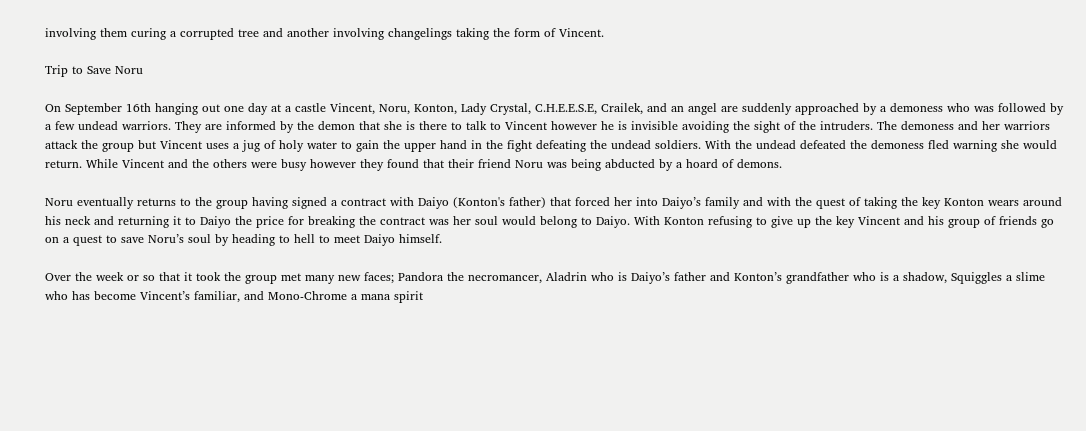involving them curing a corrupted tree and another involving changelings taking the form of Vincent.

Trip to Save Noru

On September 16th hanging out one day at a castle Vincent, Noru, Konton, Lady Crystal, C.H.E.E.S.E, Crailek, and an angel are suddenly approached by a demoness who was followed by a few undead warriors. They are informed by the demon that she is there to talk to Vincent however he is invisible avoiding the sight of the intruders. The demoness and her warriors attack the group but Vincent uses a jug of holy water to gain the upper hand in the fight defeating the undead soldiers. With the undead defeated the demoness fled warning she would return. While Vincent and the others were busy however they found that their friend Noru was being abducted by a hoard of demons.

Noru eventually returns to the group having signed a contract with Daiyo (Konton's father) that forced her into Daiyo’s family and with the quest of taking the key Konton wears around his neck and returning it to Daiyo the price for breaking the contract was her soul would belong to Daiyo. With Konton refusing to give up the key Vincent and his group of friends go on a quest to save Noru’s soul by heading to hell to meet Daiyo himself.

Over the week or so that it took the group met many new faces; Pandora the necromancer, Aladrin who is Daiyo’s father and Konton’s grandfather who is a shadow, Squiggles a slime who has become Vincent’s familiar, and Mono-Chrome a mana spirit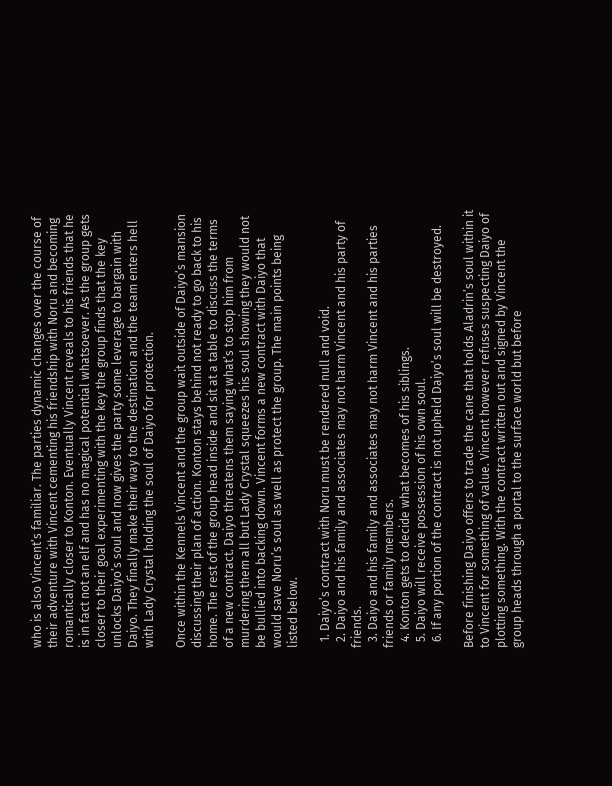who is also Vincent’s familiar. The parties dynamic changes over the course of their adventure with Vincent cementing his friendship with Noru and becoming romantically closer to Konton. Eventually Vincent reveals to his friends that he is in fact not an elf and has no magical potential whatsoever. As the group gets closer to their goal experimenting with the key the group finds that the key unlocks Daiyo’s soul and now gives the party some leverage to bargain with Daiyo. They finally make their way to the destination and the team enters hell with Lady Crystal holding the soul of Daiyo for protection.

Once within the Kennels Vincent and the group wait outside of Daiyo’s mansion discussing their plan of action. Konton stays behind not ready to go back to his home. The rest of the group head inside and sit at a table to discuss the terms of a new contract. Daiyo threatens them saying what’s to stop him from murdering them all but Lady Crystal squeezes his soul showing they would not be bullied into backing down. Vincent forms a new contract with Daiyo that would save Noru’s soul as well as protect the group. The main points being listed below.

  1. Daiyo’s contract with Noru must be rendered null and void.
  2. Daiyo and his family and associates may not harm Vincent and his party of friends.
  3. Daiyo and his family and associates may not harm Vincent and his parties friends or family members.
  4. Konton gets to decide what becomes of his siblings.
  5. Daiyo will receive possession of his own soul.
  6. If any portion of the contract is not upheld Daiyo’s soul will be destroyed.

Before finishing Daiyo offers to trade the cane that holds Aladrin’s soul within it to Vincent for something of value. Vincent however refuses suspecting Daiyo of plotting something. With the contract written out and signed by Vincent the group heads through a portal to the surface world but before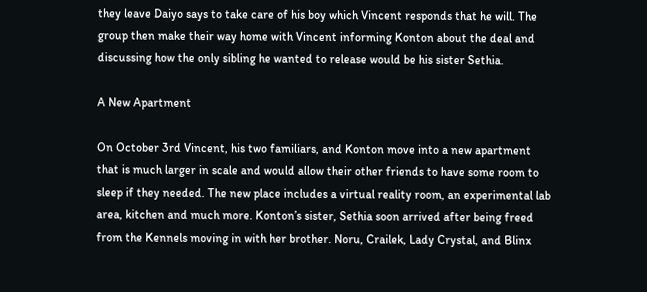they leave Daiyo says to take care of his boy which Vincent responds that he will. The group then make their way home with Vincent informing Konton about the deal and discussing how the only sibling he wanted to release would be his sister Sethia.

A New Apartment

On October 3rd Vincent, his two familiars, and Konton move into a new apartment that is much larger in scale and would allow their other friends to have some room to sleep if they needed. The new place includes a virtual reality room, an experimental lab area, kitchen and much more. Konton’s sister, Sethia soon arrived after being freed from the Kennels moving in with her brother. Noru, Crailek, Lady Crystal, and Blinx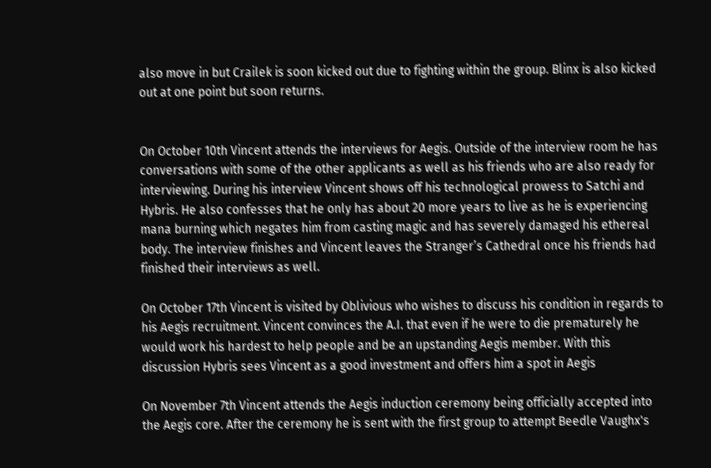also move in but Crailek is soon kicked out due to fighting within the group. Blinx is also kicked out at one point but soon returns.


On October 10th Vincent attends the interviews for Aegis. Outside of the interview room he has conversations with some of the other applicants as well as his friends who are also ready for interviewing. During his interview Vincent shows off his technological prowess to Satchi and Hybris. He also confesses that he only has about 20 more years to live as he is experiencing mana burning which negates him from casting magic and has severely damaged his ethereal body. The interview finishes and Vincent leaves the Stranger’s Cathedral once his friends had finished their interviews as well.

On October 17th Vincent is visited by Oblivious who wishes to discuss his condition in regards to his Aegis recruitment. Vincent convinces the A.I. that even if he were to die prematurely he would work his hardest to help people and be an upstanding Aegis member. With this discussion Hybris sees Vincent as a good investment and offers him a spot in Aegis

On November 7th Vincent attends the Aegis induction ceremony being officially accepted into the Aegis core. After the ceremony he is sent with the first group to attempt Beedle Vaughx's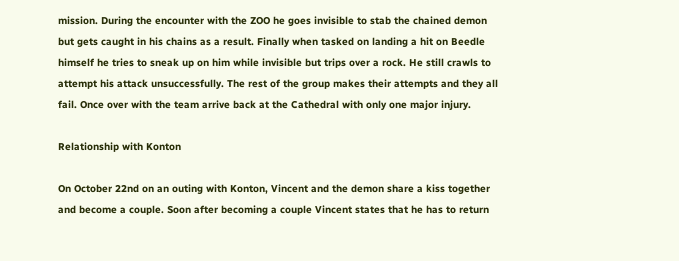mission. During the encounter with the ZOO he goes invisible to stab the chained demon but gets caught in his chains as a result. Finally when tasked on landing a hit on Beedle himself he tries to sneak up on him while invisible but trips over a rock. He still crawls to attempt his attack unsuccessfully. The rest of the group makes their attempts and they all fail. Once over with the team arrive back at the Cathedral with only one major injury.

Relationship with Konton

On October 22nd on an outing with Konton, Vincent and the demon share a kiss together and become a couple. Soon after becoming a couple Vincent states that he has to return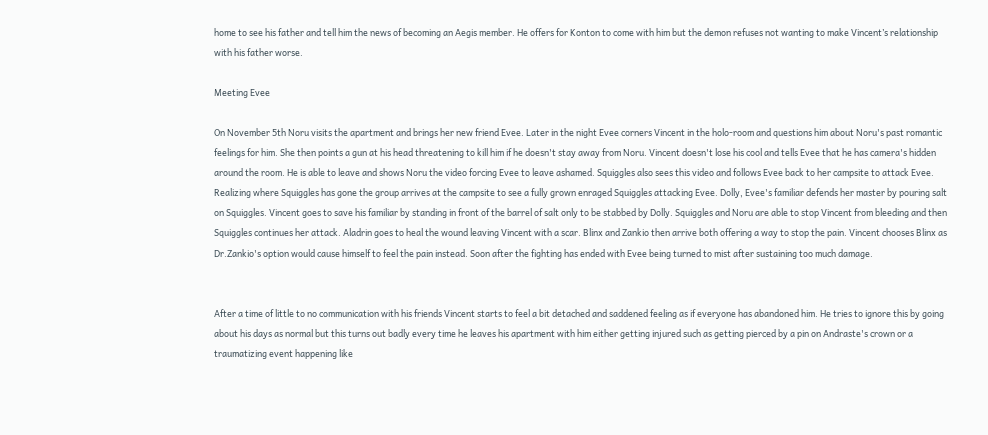home to see his father and tell him the news of becoming an Aegis member. He offers for Konton to come with him but the demon refuses not wanting to make Vincent’s relationship with his father worse.

Meeting Evee

On November 5th Noru visits the apartment and brings her new friend Evee. Later in the night Evee corners Vincent in the holo-room and questions him about Noru's past romantic feelings for him. She then points a gun at his head threatening to kill him if he doesn't stay away from Noru. Vincent doesn't lose his cool and tells Evee that he has camera's hidden around the room. He is able to leave and shows Noru the video forcing Evee to leave ashamed. Squiggles also sees this video and follows Evee back to her campsite to attack Evee. Realizing where Squiggles has gone the group arrives at the campsite to see a fully grown enraged Squiggles attacking Evee. Dolly, Evee's familiar defends her master by pouring salt on Squiggles. Vincent goes to save his familiar by standing in front of the barrel of salt only to be stabbed by Dolly. Squiggles and Noru are able to stop Vincent from bleeding and then Squiggles continues her attack. Aladrin goes to heal the wound leaving Vincent with a scar. Blinx and Zankio then arrive both offering a way to stop the pain. Vincent chooses Blinx as Dr.Zankio's option would cause himself to feel the pain instead. Soon after the fighting has ended with Evee being turned to mist after sustaining too much damage.


After a time of little to no communication with his friends Vincent starts to feel a bit detached and saddened feeling as if everyone has abandoned him. He tries to ignore this by going about his days as normal but this turns out badly every time he leaves his apartment with him either getting injured such as getting pierced by a pin on Andraste's crown or a traumatizing event happening like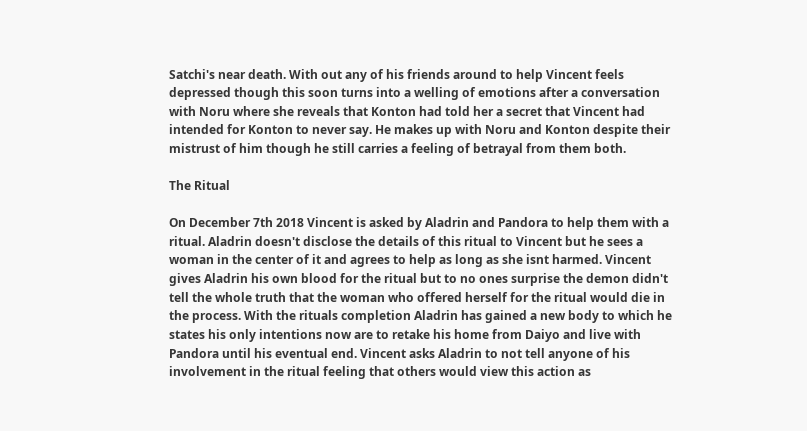Satchi's near death. With out any of his friends around to help Vincent feels depressed though this soon turns into a welling of emotions after a conversation with Noru where she reveals that Konton had told her a secret that Vincent had intended for Konton to never say. He makes up with Noru and Konton despite their mistrust of him though he still carries a feeling of betrayal from them both.

The Ritual

On December 7th 2018 Vincent is asked by Aladrin and Pandora to help them with a ritual. Aladrin doesn't disclose the details of this ritual to Vincent but he sees a woman in the center of it and agrees to help as long as she isnt harmed. Vincent gives Aladrin his own blood for the ritual but to no ones surprise the demon didn't tell the whole truth that the woman who offered herself for the ritual would die in the process. With the rituals completion Aladrin has gained a new body to which he states his only intentions now are to retake his home from Daiyo and live with Pandora until his eventual end. Vincent asks Aladrin to not tell anyone of his involvement in the ritual feeling that others would view this action as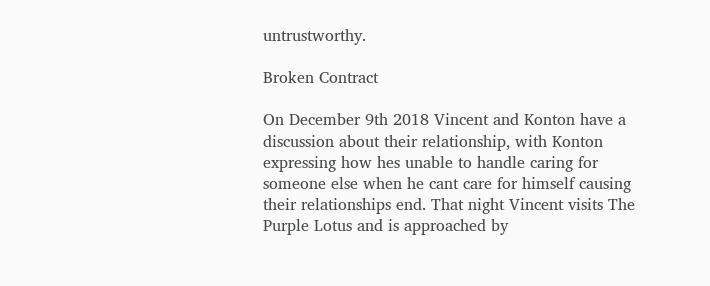untrustworthy.

Broken Contract

On December 9th 2018 Vincent and Konton have a discussion about their relationship, with Konton expressing how hes unable to handle caring for someone else when he cant care for himself causing their relationships end. That night Vincent visits The Purple Lotus and is approached by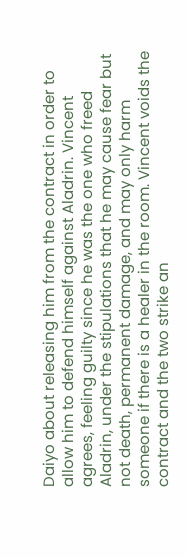Daiyo about releasing him from the contract in order to allow him to defend himself against Aladrin. Vincent agrees, feeling guilty since he was the one who freed Aladrin, under the stipulations that he may cause fear but not death, permanent damage, and may only harm someone if there is a healer in the room. Vincent voids the contract and the two strike an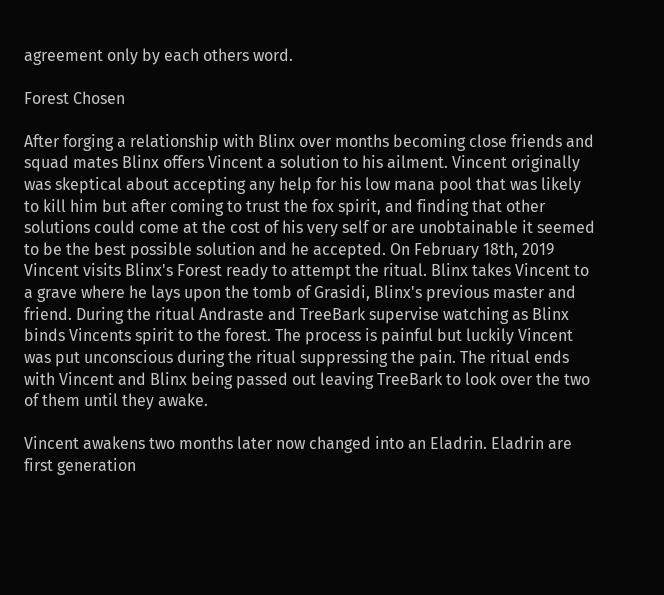agreement only by each others word.

Forest Chosen

After forging a relationship with Blinx over months becoming close friends and squad mates Blinx offers Vincent a solution to his ailment. Vincent originally was skeptical about accepting any help for his low mana pool that was likely to kill him but after coming to trust the fox spirit, and finding that other solutions could come at the cost of his very self or are unobtainable it seemed to be the best possible solution and he accepted. On February 18th, 2019 Vincent visits Blinx's Forest ready to attempt the ritual. Blinx takes Vincent to a grave where he lays upon the tomb of Grasidi, Blinx's previous master and friend. During the ritual Andraste and TreeBark supervise watching as Blinx binds Vincents spirit to the forest. The process is painful but luckily Vincent was put unconscious during the ritual suppressing the pain. The ritual ends with Vincent and Blinx being passed out leaving TreeBark to look over the two of them until they awake.

Vincent awakens two months later now changed into an Eladrin. Eladrin are first generation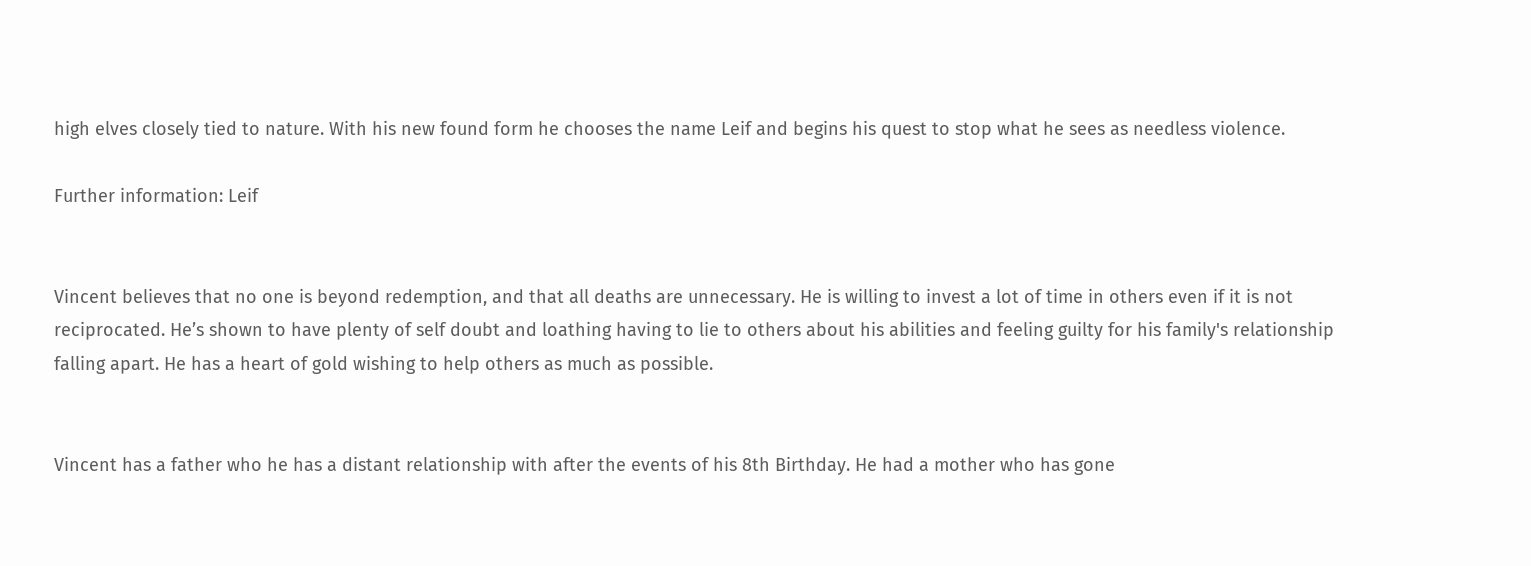high elves closely tied to nature. With his new found form he chooses the name Leif and begins his quest to stop what he sees as needless violence.

Further information: Leif


Vincent believes that no one is beyond redemption, and that all deaths are unnecessary. He is willing to invest a lot of time in others even if it is not reciprocated. He’s shown to have plenty of self doubt and loathing having to lie to others about his abilities and feeling guilty for his family's relationship falling apart. He has a heart of gold wishing to help others as much as possible.


Vincent has a father who he has a distant relationship with after the events of his 8th Birthday. He had a mother who has gone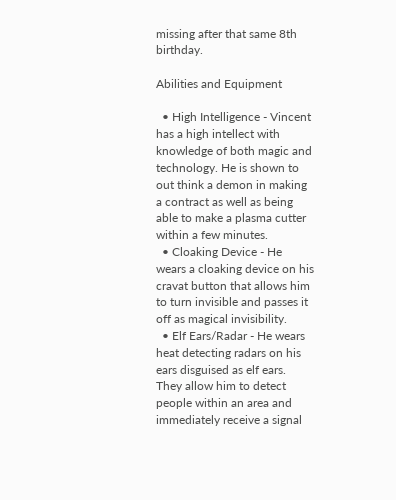missing after that same 8th birthday.

Abilities and Equipment

  • High Intelligence - Vincent has a high intellect with knowledge of both magic and technology. He is shown to out think a demon in making a contract as well as being able to make a plasma cutter within a few minutes.
  • Cloaking Device - He wears a cloaking device on his cravat button that allows him to turn invisible and passes it off as magical invisibility.
  • Elf Ears/Radar - He wears heat detecting radars on his ears disguised as elf ears. They allow him to detect people within an area and immediately receive a signal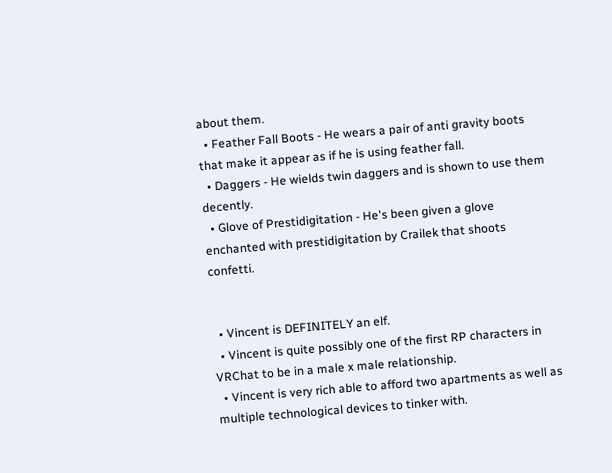about them.
  • Feather Fall Boots - He wears a pair of anti gravity boots that make it appear as if he is using feather fall.
  • Daggers - He wields twin daggers and is shown to use them decently.
  • Glove of Prestidigitation - He's been given a glove enchanted with prestidigitation by Crailek that shoots confetti.


  • Vincent is DEFINITELY an elf.
  • Vincent is quite possibly one of the first RP characters in VRChat to be in a male x male relationship.
  • Vincent is very rich able to afford two apartments as well as multiple technological devices to tinker with.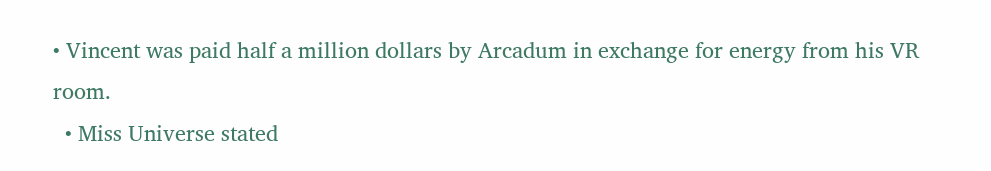• Vincent was paid half a million dollars by Arcadum in exchange for energy from his VR room.
  • Miss Universe stated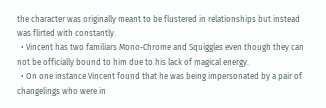the character was originally meant to be flustered in relationships but instead was flirted with constantly.
  • Vincent has two familiars Mono-Chrome and Squiggles even though they can not be officially bound to him due to his lack of magical energy.
  • On one instance Vincent found that he was being impersonated by a pair of changelings who were in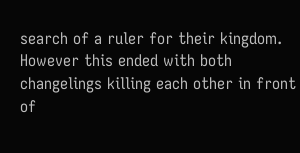search of a ruler for their kingdom. However this ended with both changelings killing each other in front of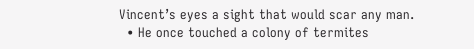Vincent’s eyes a sight that would scar any man.
  • He once touched a colony of termites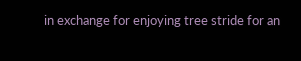in exchange for enjoying tree stride for an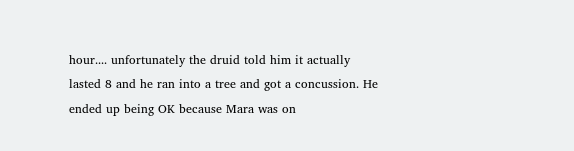hour.... unfortunately the druid told him it actually lasted 8 and he ran into a tree and got a concussion. He ended up being OK because Mara was on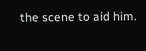the scene to aid him.